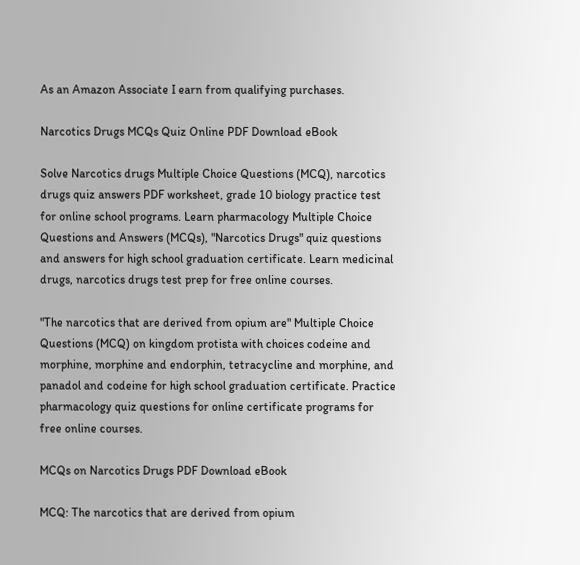As an Amazon Associate I earn from qualifying purchases.

Narcotics Drugs MCQs Quiz Online PDF Download eBook

Solve Narcotics drugs Multiple Choice Questions (MCQ), narcotics drugs quiz answers PDF worksheet, grade 10 biology practice test for online school programs. Learn pharmacology Multiple Choice Questions and Answers (MCQs), "Narcotics Drugs" quiz questions and answers for high school graduation certificate. Learn medicinal drugs, narcotics drugs test prep for free online courses.

"The narcotics that are derived from opium are" Multiple Choice Questions (MCQ) on kingdom protista with choices codeine and morphine, morphine and endorphin, tetracycline and morphine, and panadol and codeine for high school graduation certificate. Practice pharmacology quiz questions for online certificate programs for free online courses.

MCQs on Narcotics Drugs PDF Download eBook

MCQ: The narcotics that are derived from opium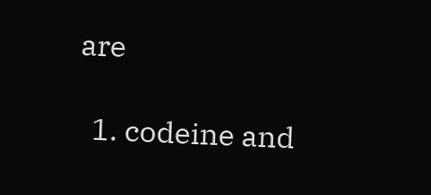are

  1. codeine and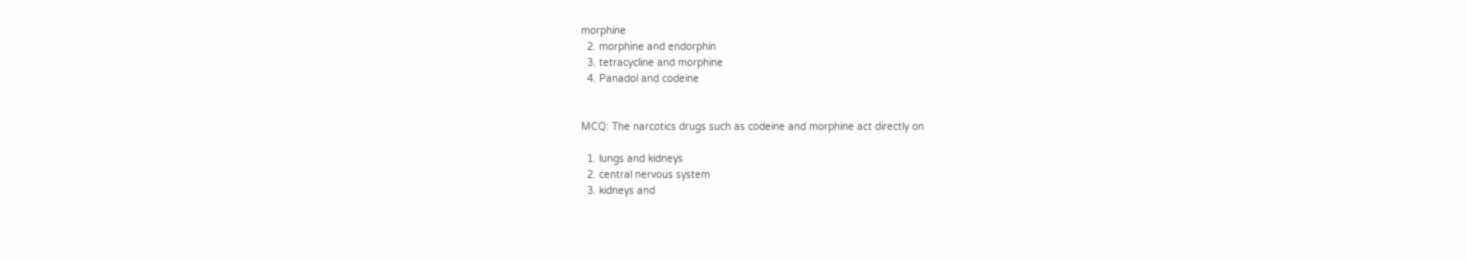morphine
  2. morphine and endorphin
  3. tetracycline and morphine
  4. Panadol and codeine


MCQ: The narcotics drugs such as codeine and morphine act directly on

  1. lungs and kidneys
  2. central nervous system
  3. kidneys and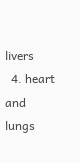livers
  4. heart and lungs